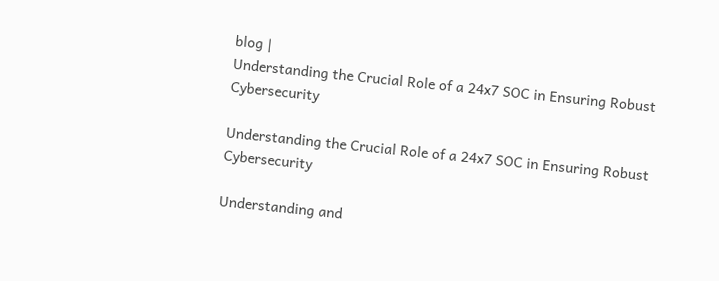blog |
Understanding the Crucial Role of a 24x7 SOC in Ensuring Robust Cybersecurity

Understanding the Crucial Role of a 24x7 SOC in Ensuring Robust Cybersecurity

Understanding and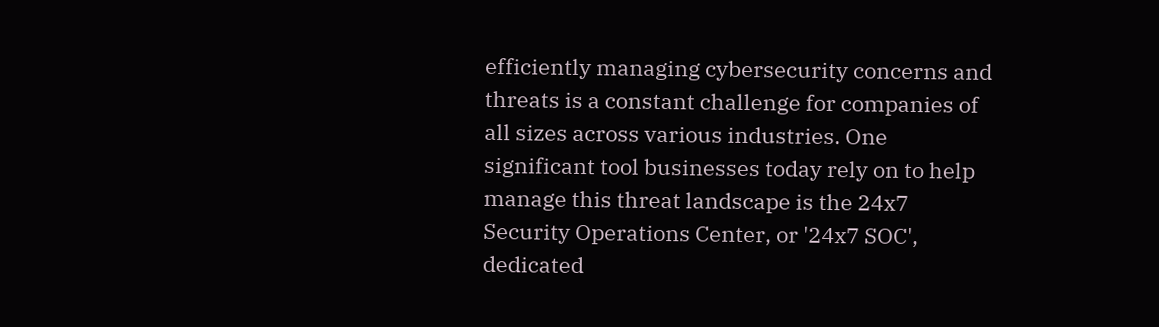efficiently managing cybersecurity concerns and threats is a constant challenge for companies of all sizes across various industries. One significant tool businesses today rely on to help manage this threat landscape is the 24x7 Security Operations Center, or '24x7 SOC', dedicated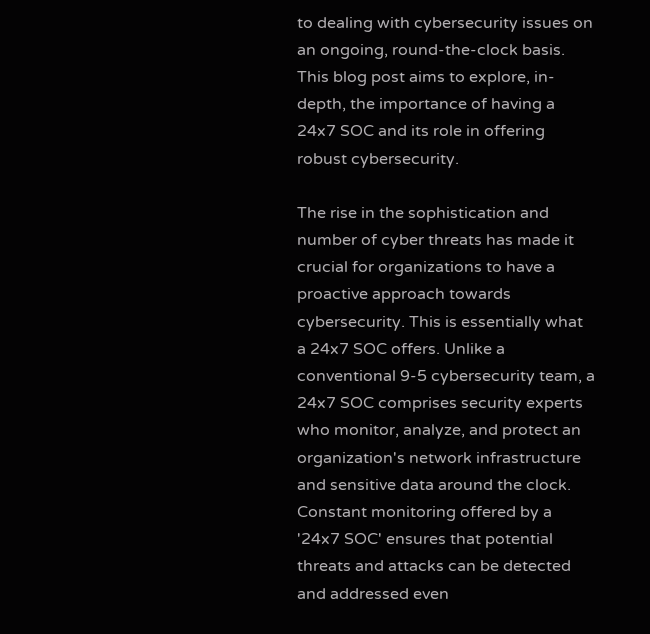to dealing with cybersecurity issues on an ongoing, round-the-clock basis. This blog post aims to explore, in-depth, the importance of having a 24x7 SOC and its role in offering robust cybersecurity.

The rise in the sophistication and number of cyber threats has made it crucial for organizations to have a proactive approach towards cybersecurity. This is essentially what a 24x7 SOC offers. Unlike a conventional 9-5 cybersecurity team, a 24x7 SOC comprises security experts who monitor, analyze, and protect an organization's network infrastructure and sensitive data around the clock. Constant monitoring offered by a '24x7 SOC' ensures that potential threats and attacks can be detected and addressed even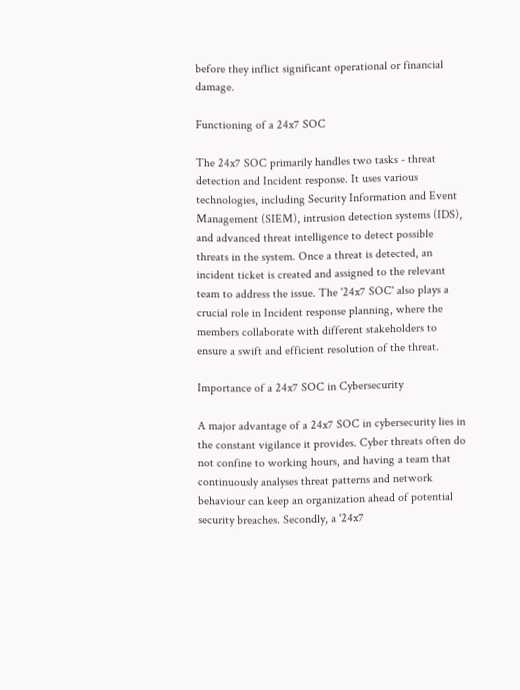before they inflict significant operational or financial damage.

Functioning of a 24x7 SOC

The 24x7 SOC primarily handles two tasks - threat detection and Incident response. It uses various technologies, including Security Information and Event Management (SIEM), intrusion detection systems (IDS), and advanced threat intelligence to detect possible threats in the system. Once a threat is detected, an incident ticket is created and assigned to the relevant team to address the issue. The '24x7 SOC' also plays a crucial role in Incident response planning, where the members collaborate with different stakeholders to ensure a swift and efficient resolution of the threat.

Importance of a 24x7 SOC in Cybersecurity

A major advantage of a 24x7 SOC in cybersecurity lies in the constant vigilance it provides. Cyber threats often do not confine to working hours, and having a team that continuously analyses threat patterns and network behaviour can keep an organization ahead of potential security breaches. Secondly, a '24x7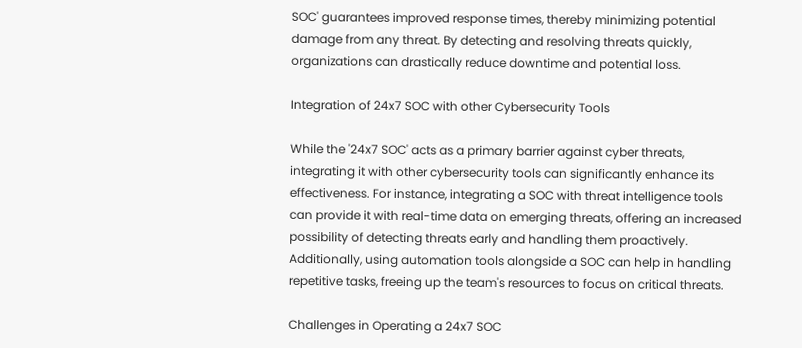SOC' guarantees improved response times, thereby minimizing potential damage from any threat. By detecting and resolving threats quickly, organizations can drastically reduce downtime and potential loss.

Integration of 24x7 SOC with other Cybersecurity Tools

While the '24x7 SOC' acts as a primary barrier against cyber threats, integrating it with other cybersecurity tools can significantly enhance its effectiveness. For instance, integrating a SOC with threat intelligence tools can provide it with real-time data on emerging threats, offering an increased possibility of detecting threats early and handling them proactively. Additionally, using automation tools alongside a SOC can help in handling repetitive tasks, freeing up the team's resources to focus on critical threats.

Challenges in Operating a 24x7 SOC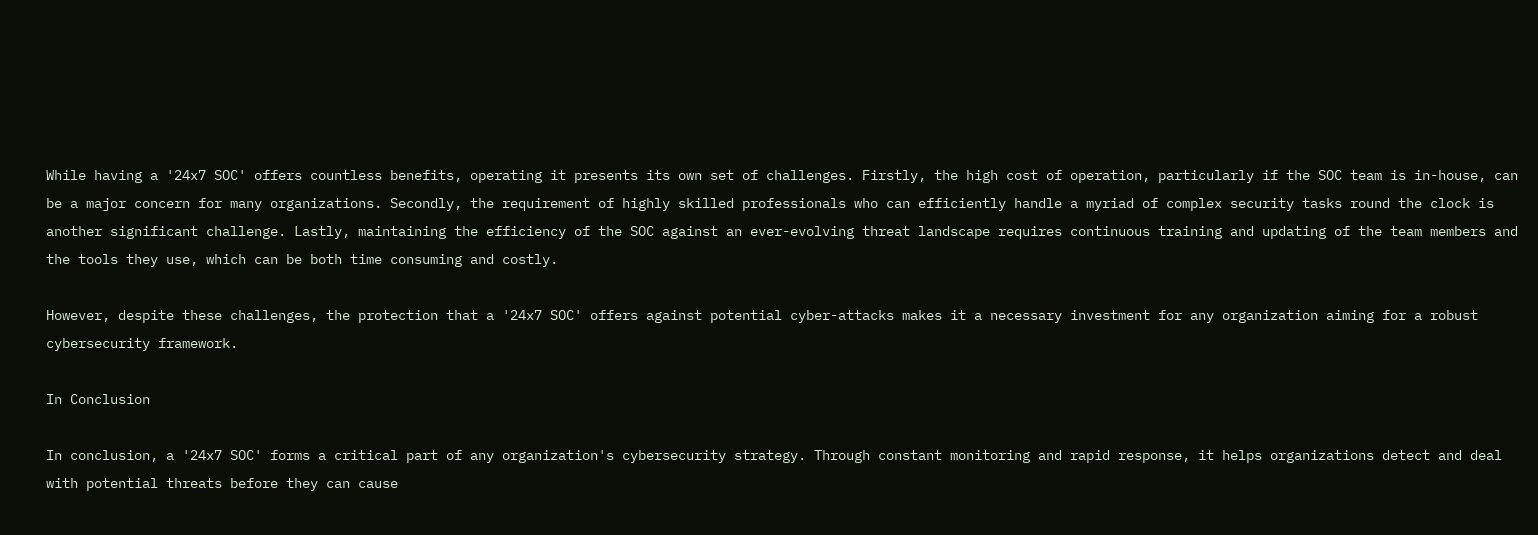While having a '24x7 SOC' offers countless benefits, operating it presents its own set of challenges. Firstly, the high cost of operation, particularly if the SOC team is in-house, can be a major concern for many organizations. Secondly, the requirement of highly skilled professionals who can efficiently handle a myriad of complex security tasks round the clock is another significant challenge. Lastly, maintaining the efficiency of the SOC against an ever-evolving threat landscape requires continuous training and updating of the team members and the tools they use, which can be both time consuming and costly.

However, despite these challenges, the protection that a '24x7 SOC' offers against potential cyber-attacks makes it a necessary investment for any organization aiming for a robust cybersecurity framework.

In Conclusion

In conclusion, a '24x7 SOC' forms a critical part of any organization's cybersecurity strategy. Through constant monitoring and rapid response, it helps organizations detect and deal with potential threats before they can cause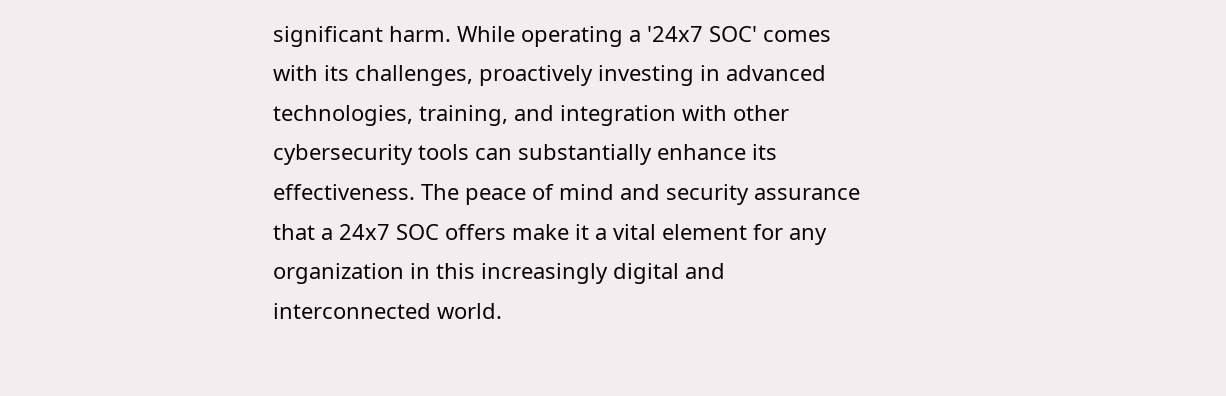significant harm. While operating a '24x7 SOC' comes with its challenges, proactively investing in advanced technologies, training, and integration with other cybersecurity tools can substantially enhance its effectiveness. The peace of mind and security assurance that a 24x7 SOC offers make it a vital element for any organization in this increasingly digital and interconnected world.